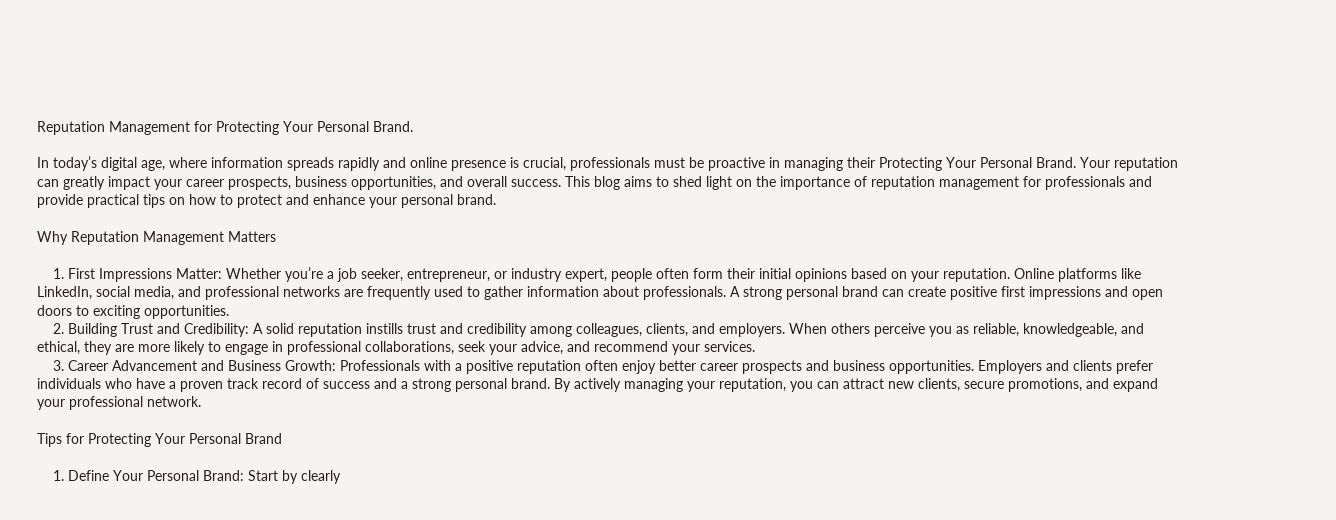Reputation Management for Protecting Your Personal Brand.

In today’s digital age, where information spreads rapidly and online presence is crucial, professionals must be proactive in managing their Protecting Your Personal Brand. Your reputation can greatly impact your career prospects, business opportunities, and overall success. This blog aims to shed light on the importance of reputation management for professionals and provide practical tips on how to protect and enhance your personal brand.

Why Reputation Management Matters

    1. First Impressions Matter: Whether you’re a job seeker, entrepreneur, or industry expert, people often form their initial opinions based on your reputation. Online platforms like LinkedIn, social media, and professional networks are frequently used to gather information about professionals. A strong personal brand can create positive first impressions and open doors to exciting opportunities.
    2. Building Trust and Credibility: A solid reputation instills trust and credibility among colleagues, clients, and employers. When others perceive you as reliable, knowledgeable, and ethical, they are more likely to engage in professional collaborations, seek your advice, and recommend your services.
    3. Career Advancement and Business Growth: Professionals with a positive reputation often enjoy better career prospects and business opportunities. Employers and clients prefer individuals who have a proven track record of success and a strong personal brand. By actively managing your reputation, you can attract new clients, secure promotions, and expand your professional network.

Tips for Protecting Your Personal Brand

    1. Define Your Personal Brand: Start by clearly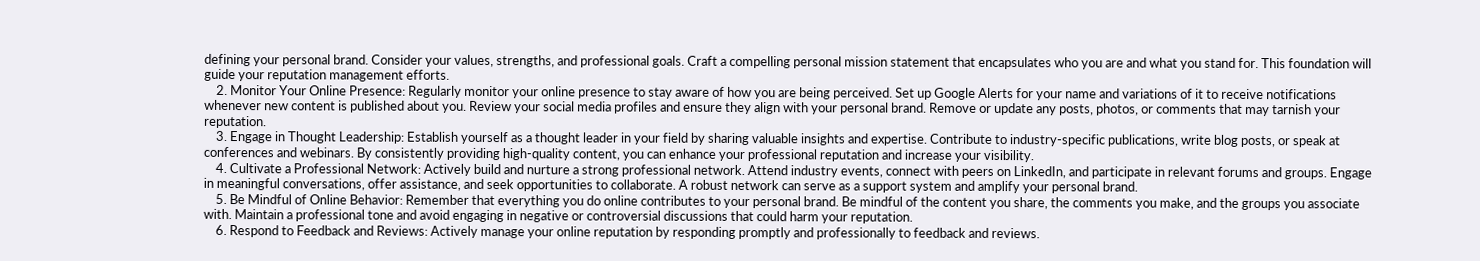defining your personal brand. Consider your values, strengths, and professional goals. Craft a compelling personal mission statement that encapsulates who you are and what you stand for. This foundation will guide your reputation management efforts.
    2. Monitor Your Online Presence: Regularly monitor your online presence to stay aware of how you are being perceived. Set up Google Alerts for your name and variations of it to receive notifications whenever new content is published about you. Review your social media profiles and ensure they align with your personal brand. Remove or update any posts, photos, or comments that may tarnish your reputation.
    3. Engage in Thought Leadership: Establish yourself as a thought leader in your field by sharing valuable insights and expertise. Contribute to industry-specific publications, write blog posts, or speak at conferences and webinars. By consistently providing high-quality content, you can enhance your professional reputation and increase your visibility.
    4. Cultivate a Professional Network: Actively build and nurture a strong professional network. Attend industry events, connect with peers on LinkedIn, and participate in relevant forums and groups. Engage in meaningful conversations, offer assistance, and seek opportunities to collaborate. A robust network can serve as a support system and amplify your personal brand.
    5. Be Mindful of Online Behavior: Remember that everything you do online contributes to your personal brand. Be mindful of the content you share, the comments you make, and the groups you associate with. Maintain a professional tone and avoid engaging in negative or controversial discussions that could harm your reputation.
    6. Respond to Feedback and Reviews: Actively manage your online reputation by responding promptly and professionally to feedback and reviews.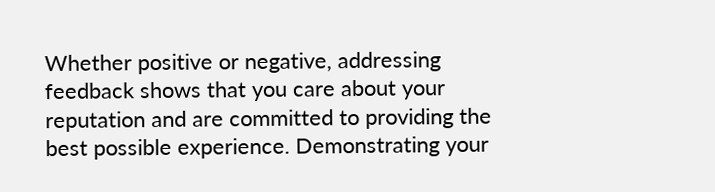Whether positive or negative, addressing feedback shows that you care about your reputation and are committed to providing the best possible experience. Demonstrating your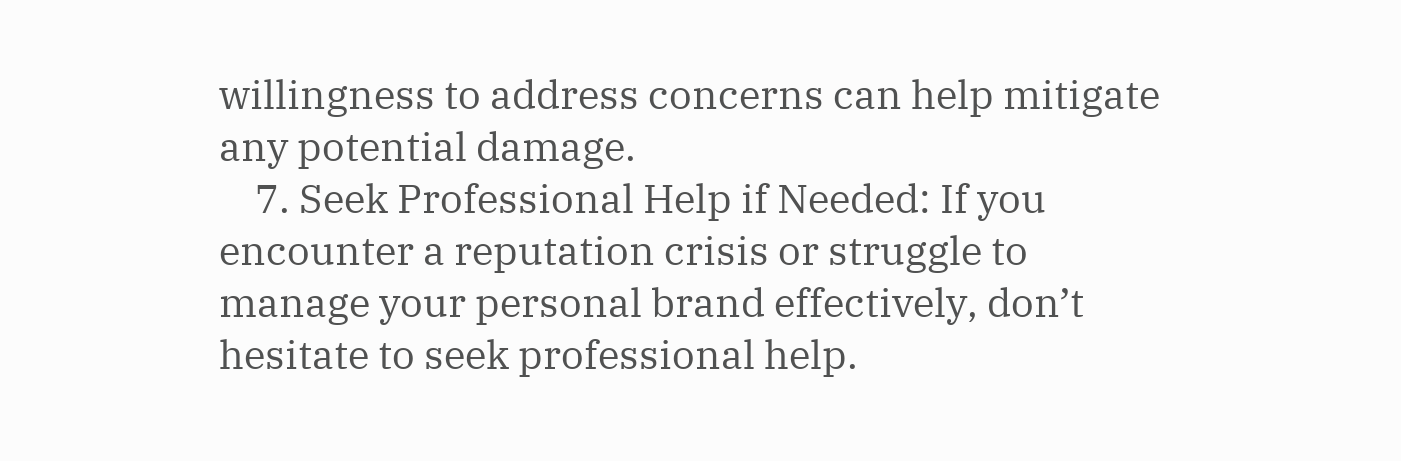willingness to address concerns can help mitigate any potential damage.
    7. Seek Professional Help if Needed: If you encounter a reputation crisis or struggle to manage your personal brand effectively, don’t hesitate to seek professional help.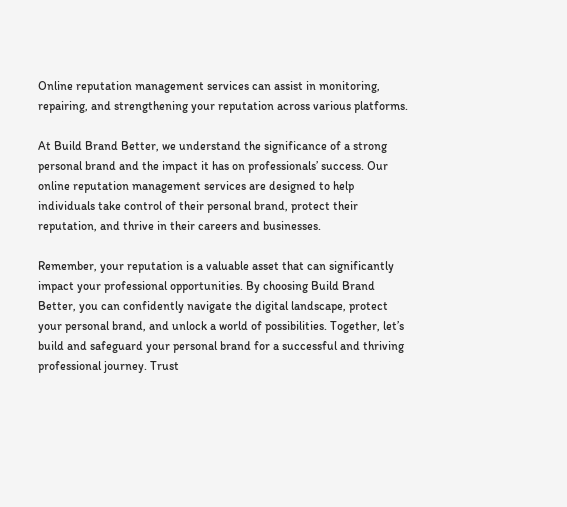Online reputation management services can assist in monitoring, repairing, and strengthening your reputation across various platforms.

At Build Brand Better, we understand the significance of a strong personal brand and the impact it has on professionals’ success. Our online reputation management services are designed to help individuals take control of their personal brand, protect their reputation, and thrive in their careers and businesses.

Remember, your reputation is a valuable asset that can significantly impact your professional opportunities. By choosing Build Brand Better, you can confidently navigate the digital landscape, protect your personal brand, and unlock a world of possibilities. Together, let’s build and safeguard your personal brand for a successful and thriving professional journey. Trust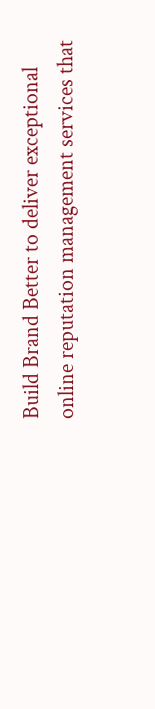Build Brand Better to deliver exceptional online reputation management services that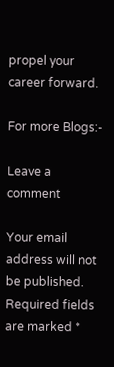propel your career forward.

For more Blogs:-

Leave a comment

Your email address will not be published. Required fields are marked *